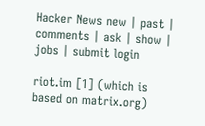Hacker News new | past | comments | ask | show | jobs | submit login

riot.im [1] (which is based on matrix.org)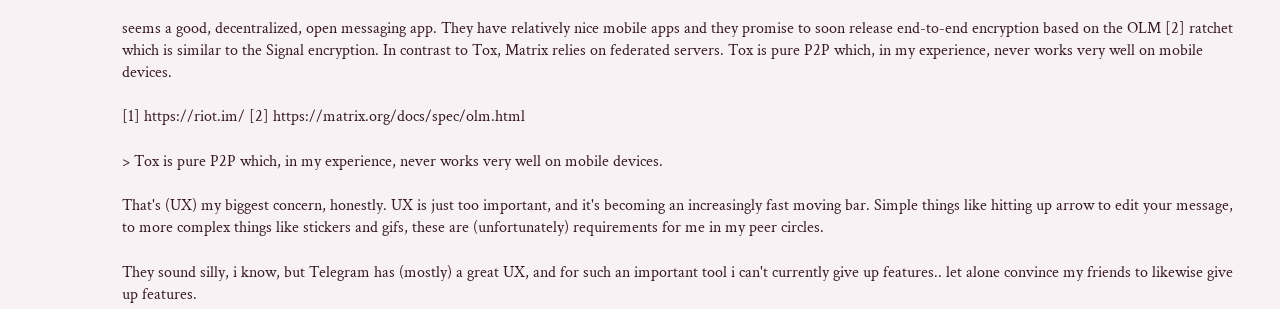seems a good, decentralized, open messaging app. They have relatively nice mobile apps and they promise to soon release end-to-end encryption based on the OLM [2] ratchet which is similar to the Signal encryption. In contrast to Tox, Matrix relies on federated servers. Tox is pure P2P which, in my experience, never works very well on mobile devices.

[1] https://riot.im/ [2] https://matrix.org/docs/spec/olm.html

> Tox is pure P2P which, in my experience, never works very well on mobile devices.

That's (UX) my biggest concern, honestly. UX is just too important, and it's becoming an increasingly fast moving bar. Simple things like hitting up arrow to edit your message, to more complex things like stickers and gifs, these are (unfortunately) requirements for me in my peer circles.

They sound silly, i know, but Telegram has (mostly) a great UX, and for such an important tool i can't currently give up features.. let alone convince my friends to likewise give up features.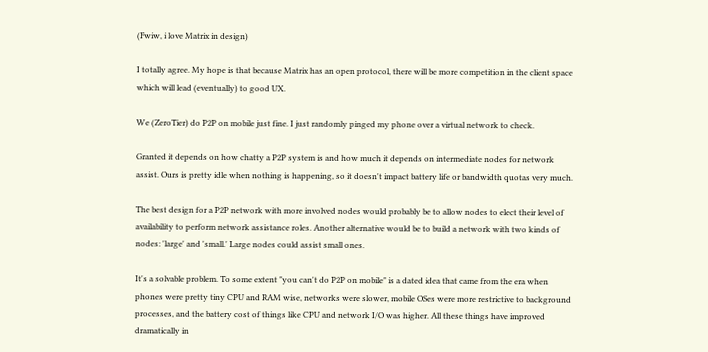(Fwiw, i love Matrix in design)

I totally agree. My hope is that because Matrix has an open protocol, there will be more competition in the client space which will lead (eventually) to good UX.

We (ZeroTier) do P2P on mobile just fine. I just randomly pinged my phone over a virtual network to check.

Granted it depends on how chatty a P2P system is and how much it depends on intermediate nodes for network assist. Ours is pretty idle when nothing is happening, so it doesn't impact battery life or bandwidth quotas very much.

The best design for a P2P network with more involved nodes would probably be to allow nodes to elect their level of availability to perform network assistance roles. Another alternative would be to build a network with two kinds of nodes: 'large' and 'small.' Large nodes could assist small ones.

It's a solvable problem. To some extent "you can't do P2P on mobile" is a dated idea that came from the era when phones were pretty tiny CPU and RAM wise, networks were slower, mobile OSes were more restrictive to background processes, and the battery cost of things like CPU and network I/O was higher. All these things have improved dramatically in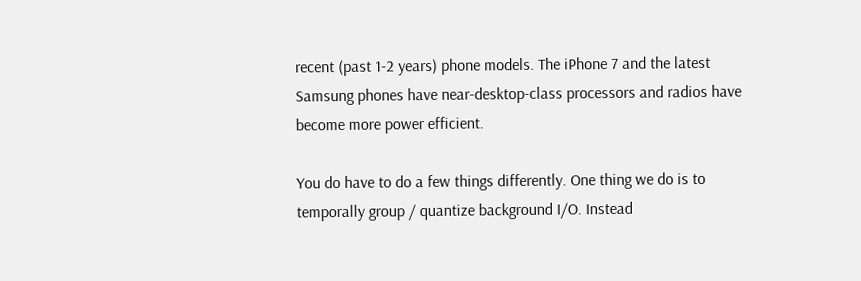recent (past 1-2 years) phone models. The iPhone 7 and the latest Samsung phones have near-desktop-class processors and radios have become more power efficient.

You do have to do a few things differently. One thing we do is to temporally group / quantize background I/O. Instead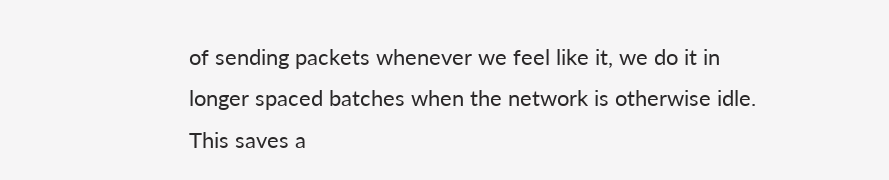of sending packets whenever we feel like it, we do it in longer spaced batches when the network is otherwise idle. This saves a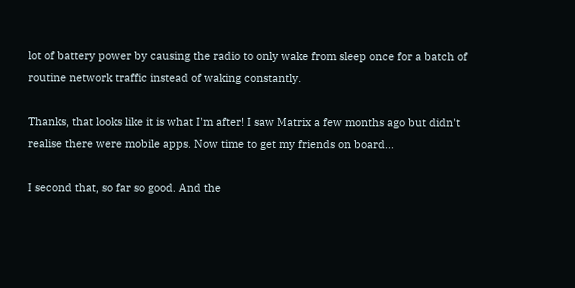lot of battery power by causing the radio to only wake from sleep once for a batch of routine network traffic instead of waking constantly.

Thanks, that looks like it is what I'm after! I saw Matrix a few months ago but didn't realise there were mobile apps. Now time to get my friends on board...

I second that, so far so good. And the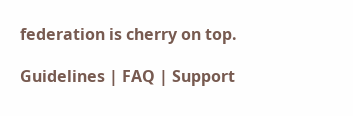federation is cherry on top.

Guidelines | FAQ | Support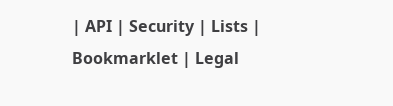| API | Security | Lists | Bookmarklet | Legal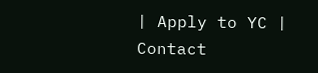| Apply to YC | Contact